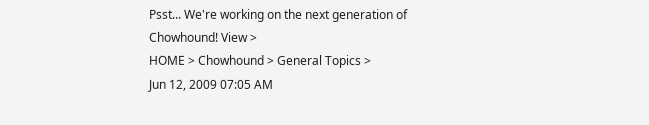Psst... We're working on the next generation of Chowhound! View >
HOME > Chowhound > General Topics >
Jun 12, 2009 07:05 AM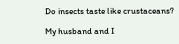Do insects taste like crustaceans?

My husband and I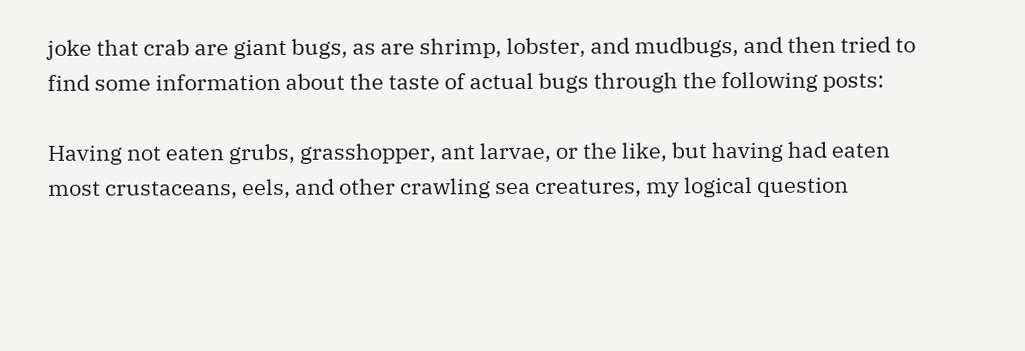joke that crab are giant bugs, as are shrimp, lobster, and mudbugs, and then tried to find some information about the taste of actual bugs through the following posts:

Having not eaten grubs, grasshopper, ant larvae, or the like, but having had eaten most crustaceans, eels, and other crawling sea creatures, my logical question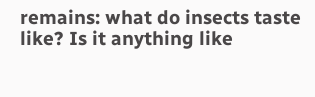remains: what do insects taste like? Is it anything like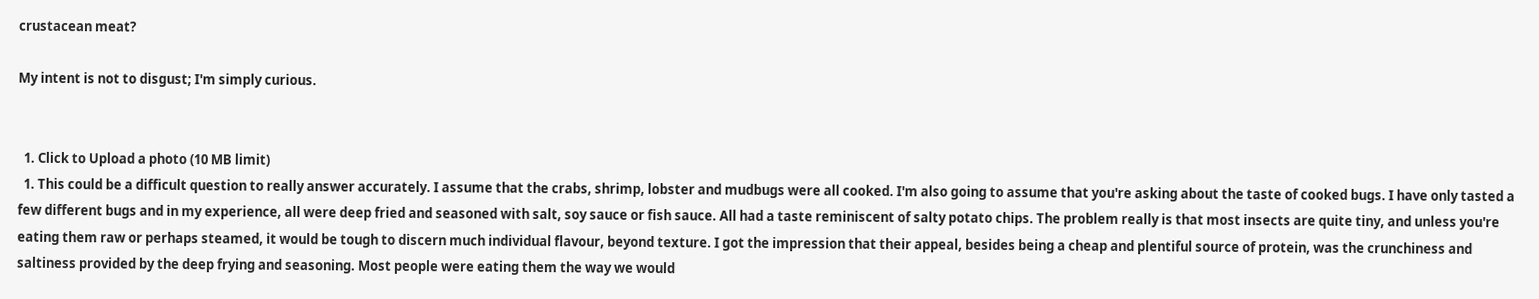crustacean meat?

My intent is not to disgust; I'm simply curious.


  1. Click to Upload a photo (10 MB limit)
  1. This could be a difficult question to really answer accurately. I assume that the crabs, shrimp, lobster and mudbugs were all cooked. I'm also going to assume that you're asking about the taste of cooked bugs. I have only tasted a few different bugs and in my experience, all were deep fried and seasoned with salt, soy sauce or fish sauce. All had a taste reminiscent of salty potato chips. The problem really is that most insects are quite tiny, and unless you're eating them raw or perhaps steamed, it would be tough to discern much individual flavour, beyond texture. I got the impression that their appeal, besides being a cheap and plentiful source of protein, was the crunchiness and saltiness provided by the deep frying and seasoning. Most people were eating them the way we would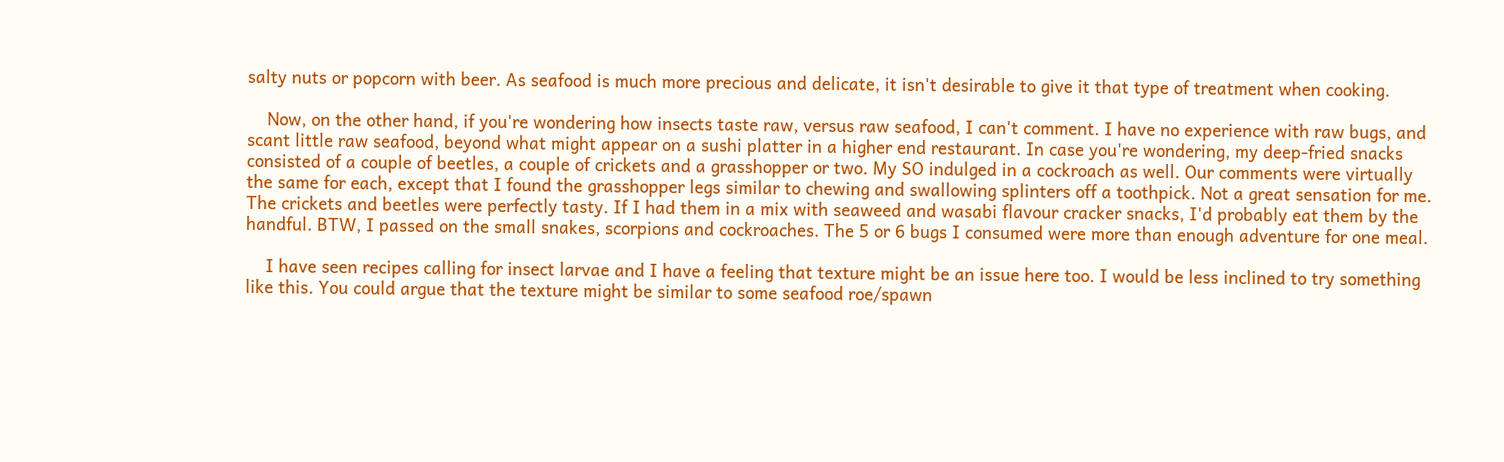salty nuts or popcorn with beer. As seafood is much more precious and delicate, it isn't desirable to give it that type of treatment when cooking.

    Now, on the other hand, if you're wondering how insects taste raw, versus raw seafood, I can't comment. I have no experience with raw bugs, and scant little raw seafood, beyond what might appear on a sushi platter in a higher end restaurant. In case you're wondering, my deep-fried snacks consisted of a couple of beetles, a couple of crickets and a grasshopper or two. My SO indulged in a cockroach as well. Our comments were virtually the same for each, except that I found the grasshopper legs similar to chewing and swallowing splinters off a toothpick. Not a great sensation for me. The crickets and beetles were perfectly tasty. If I had them in a mix with seaweed and wasabi flavour cracker snacks, I'd probably eat them by the handful. BTW, I passed on the small snakes, scorpions and cockroaches. The 5 or 6 bugs I consumed were more than enough adventure for one meal.

    I have seen recipes calling for insect larvae and I have a feeling that texture might be an issue here too. I would be less inclined to try something like this. You could argue that the texture might be similar to some seafood roe/spawn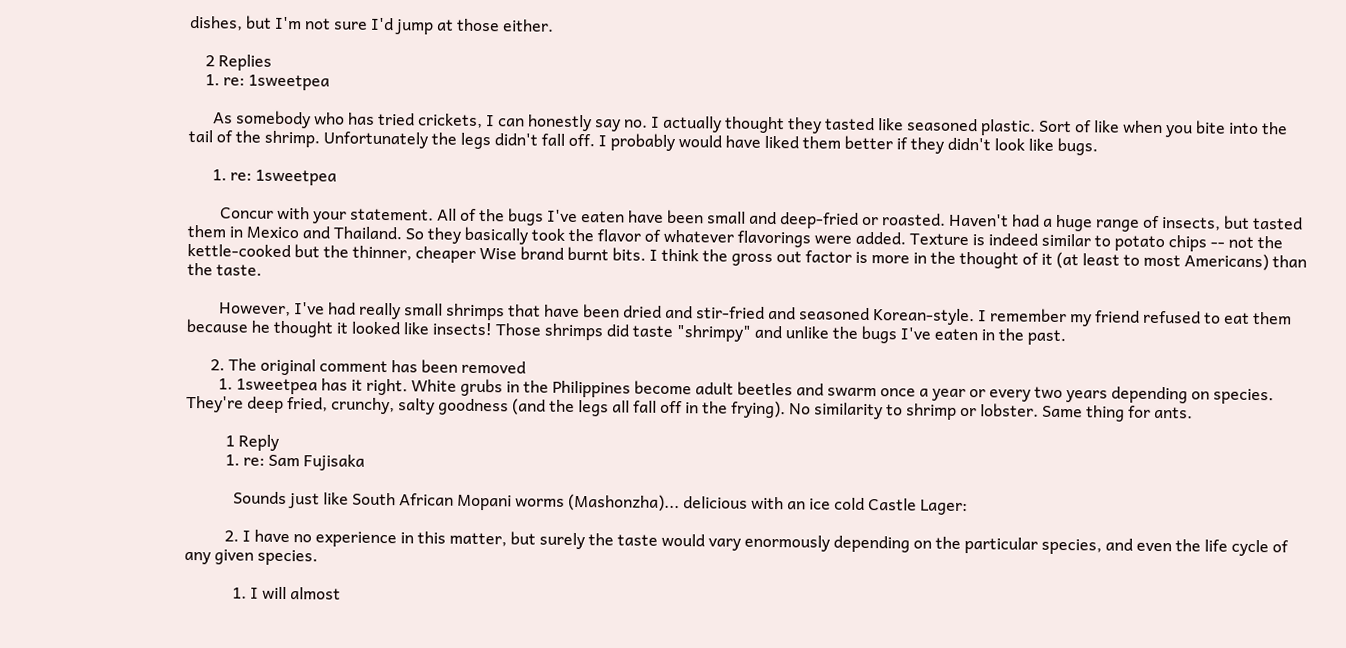dishes, but I'm not sure I'd jump at those either.

    2 Replies
    1. re: 1sweetpea

      As somebody who has tried crickets, I can honestly say no. I actually thought they tasted like seasoned plastic. Sort of like when you bite into the tail of the shrimp. Unfortunately the legs didn't fall off. I probably would have liked them better if they didn't look like bugs.

      1. re: 1sweetpea

        Concur with your statement. All of the bugs I've eaten have been small and deep-fried or roasted. Haven't had a huge range of insects, but tasted them in Mexico and Thailand. So they basically took the flavor of whatever flavorings were added. Texture is indeed similar to potato chips -- not the kettle-cooked but the thinner, cheaper Wise brand burnt bits. I think the gross out factor is more in the thought of it (at least to most Americans) than the taste.

        However, I've had really small shrimps that have been dried and stir-fried and seasoned Korean-style. I remember my friend refused to eat them because he thought it looked like insects! Those shrimps did taste "shrimpy" and unlike the bugs I've eaten in the past.

      2. The original comment has been removed
        1. 1sweetpea has it right. White grubs in the Philippines become adult beetles and swarm once a year or every two years depending on species. They're deep fried, crunchy, salty goodness (and the legs all fall off in the frying). No similarity to shrimp or lobster. Same thing for ants.

          1 Reply
          1. re: Sam Fujisaka

            Sounds just like South African Mopani worms (Mashonzha)... delicious with an ice cold Castle Lager:

          2. I have no experience in this matter, but surely the taste would vary enormously depending on the particular species, and even the life cycle of any given species.

            1. I will almost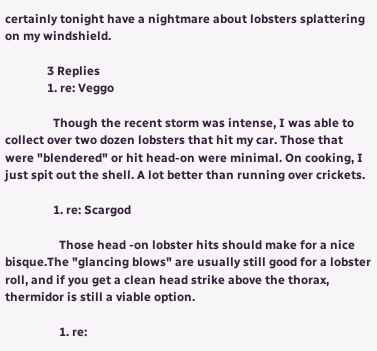certainly tonight have a nightmare about lobsters splattering on my windshield.

              3 Replies
              1. re: Veggo

                Though the recent storm was intense, I was able to collect over two dozen lobsters that hit my car. Those that were "blendered" or hit head-on were minimal. On cooking, I just spit out the shell. A lot better than running over crickets.

                1. re: Scargod

                  Those head -on lobster hits should make for a nice bisque.The "glancing blows" are usually still good for a lobster roll, and if you get a clean head strike above the thorax, thermidor is still a viable option.

                  1. re: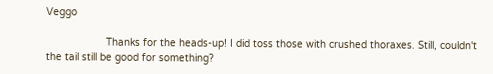Veggo

                    Thanks for the heads-up! I did toss those with crushed thoraxes. Still, couldn't the tail still be good for something?